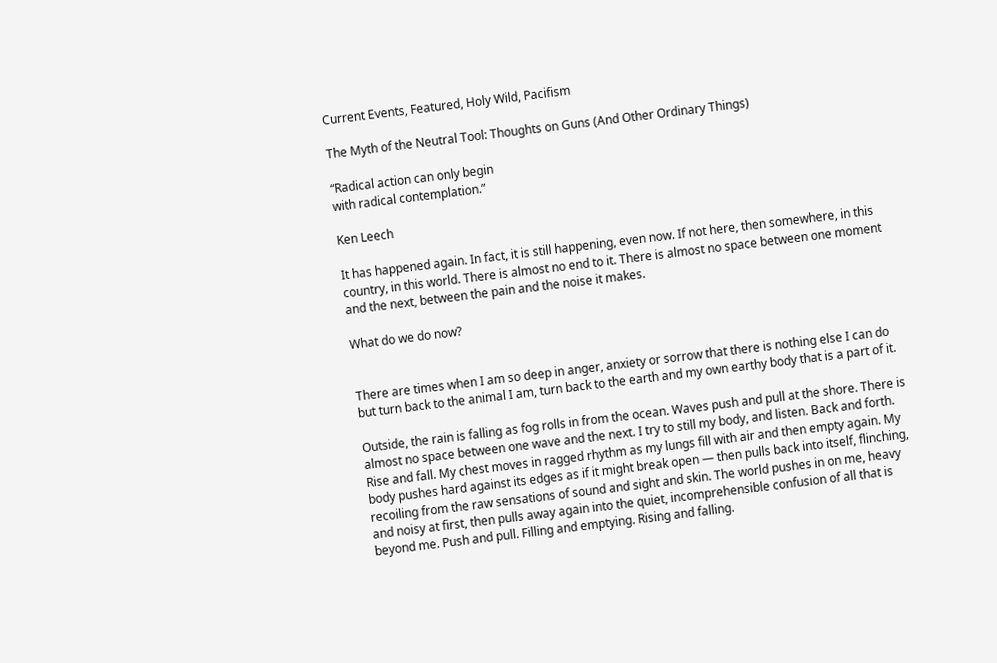Current Events, Featured, Holy Wild, Pacifism

The Myth of the Neutral Tool: Thoughts on Guns (And Other Ordinary Things)

“Radical action can only begin
with radical contemplation.”

Ken Leech

It has happened again. In fact, it is still happening, even now. If not here, then somewhere, in this country, in this world. There is almost no end to it. There is almost no space between one moment and the next, between the pain and the noise it makes.

What do we do now?


There are times when I am so deep in anger, anxiety or sorrow that there is nothing else I can do but turn back to the animal I am, turn back to the earth and my own earthy body that is a part of it.

Outside, the rain is falling as fog rolls in from the ocean. Waves push and pull at the shore. There is almost no space between one wave and the next. I try to still my body, and listen. Back and forth. Rise and fall. My chest moves in ragged rhythm as my lungs fill with air and then empty again. My body pushes hard against its edges as if it might break open — then pulls back into itself, flinching, recoiling from the raw sensations of sound and sight and skin. The world pushes in on me, heavy and noisy at first, then pulls away again into the quiet, incomprehensible confusion of all that is beyond me. Push and pull. Filling and emptying. Rising and falling.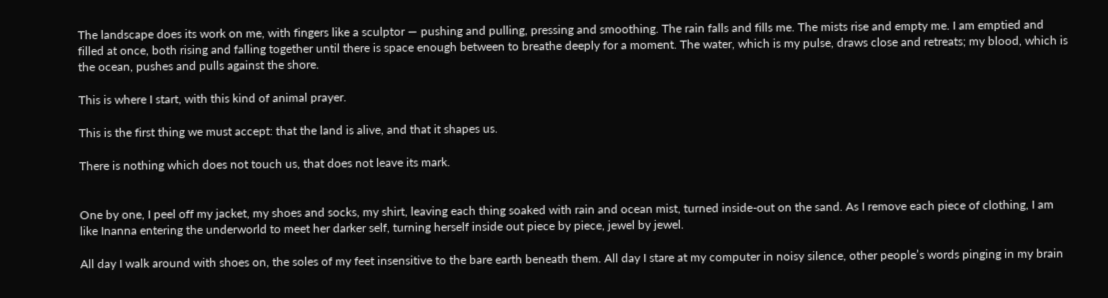The landscape does its work on me, with fingers like a sculptor — pushing and pulling, pressing and smoothing. The rain falls and fills me. The mists rise and empty me. I am emptied and filled at once, both rising and falling together until there is space enough between to breathe deeply for a moment. The water, which is my pulse, draws close and retreats; my blood, which is the ocean, pushes and pulls against the shore.

This is where I start, with this kind of animal prayer.

This is the first thing we must accept: that the land is alive, and that it shapes us.

There is nothing which does not touch us, that does not leave its mark.


One by one, I peel off my jacket, my shoes and socks, my shirt, leaving each thing soaked with rain and ocean mist, turned inside-out on the sand. As I remove each piece of clothing, I am like Inanna entering the underworld to meet her darker self, turning herself inside out piece by piece, jewel by jewel.

All day I walk around with shoes on, the soles of my feet insensitive to the bare earth beneath them. All day I stare at my computer in noisy silence, other people’s words pinging in my brain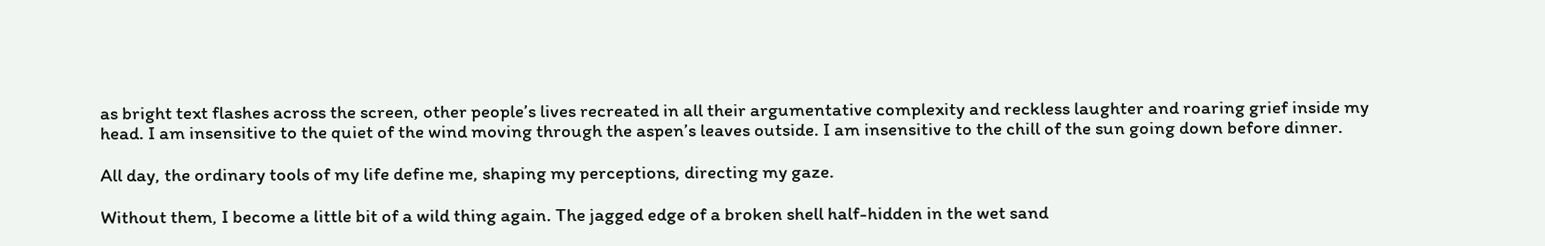as bright text flashes across the screen, other people’s lives recreated in all their argumentative complexity and reckless laughter and roaring grief inside my head. I am insensitive to the quiet of the wind moving through the aspen’s leaves outside. I am insensitive to the chill of the sun going down before dinner.

All day, the ordinary tools of my life define me, shaping my perceptions, directing my gaze.

Without them, I become a little bit of a wild thing again. The jagged edge of a broken shell half-hidden in the wet sand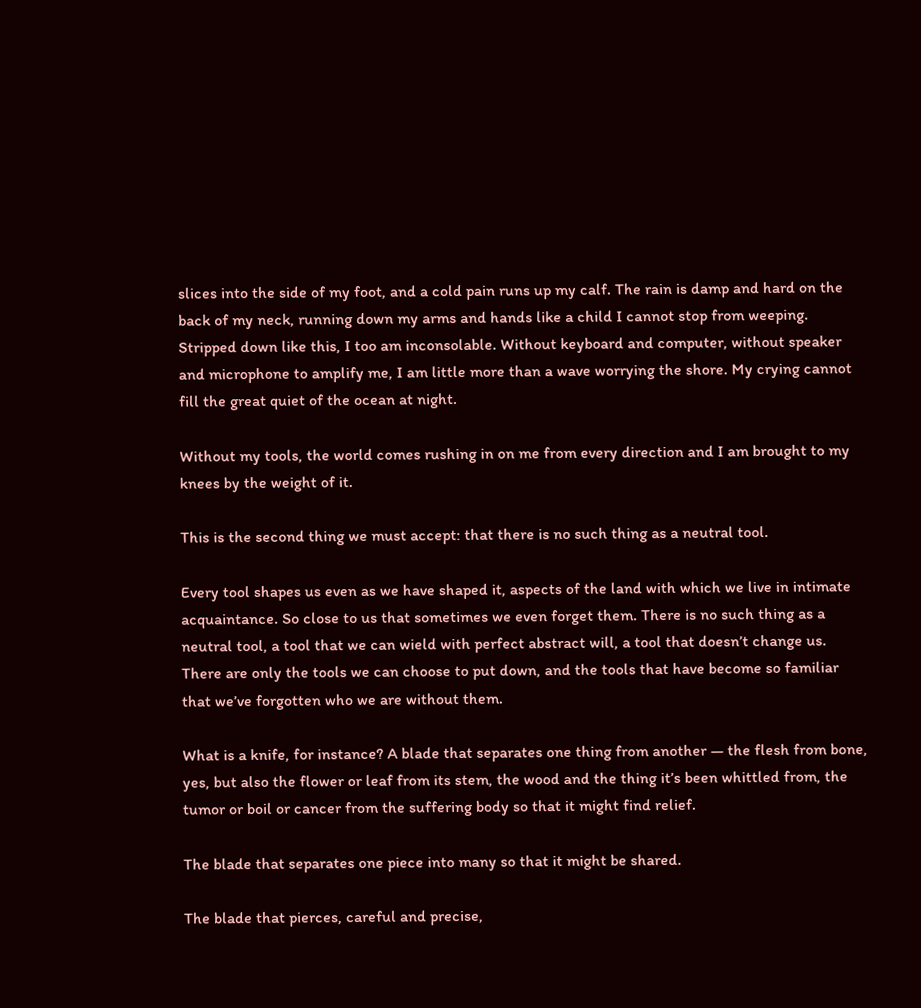slices into the side of my foot, and a cold pain runs up my calf. The rain is damp and hard on the back of my neck, running down my arms and hands like a child I cannot stop from weeping. Stripped down like this, I too am inconsolable. Without keyboard and computer, without speaker and microphone to amplify me, I am little more than a wave worrying the shore. My crying cannot fill the great quiet of the ocean at night.

Without my tools, the world comes rushing in on me from every direction and I am brought to my knees by the weight of it.

This is the second thing we must accept: that there is no such thing as a neutral tool.

Every tool shapes us even as we have shaped it, aspects of the land with which we live in intimate acquaintance. So close to us that sometimes we even forget them. There is no such thing as a neutral tool, a tool that we can wield with perfect abstract will, a tool that doesn’t change us. There are only the tools we can choose to put down, and the tools that have become so familiar that we’ve forgotten who we are without them.

What is a knife, for instance? A blade that separates one thing from another — the flesh from bone, yes, but also the flower or leaf from its stem, the wood and the thing it’s been whittled from, the tumor or boil or cancer from the suffering body so that it might find relief.

The blade that separates one piece into many so that it might be shared.

The blade that pierces, careful and precise,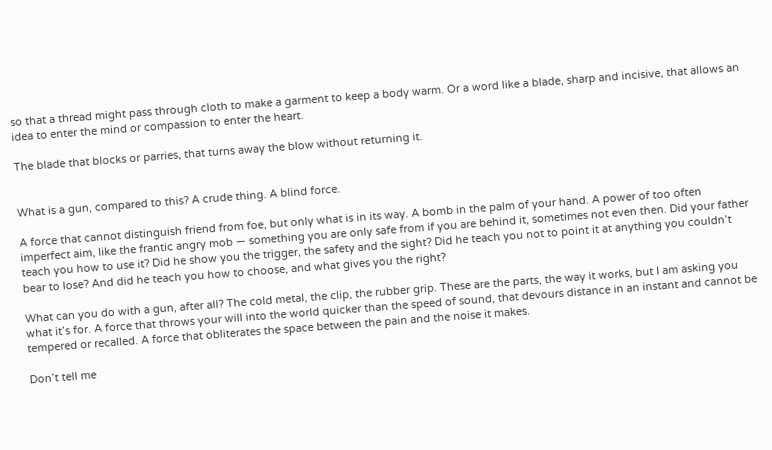so that a thread might pass through cloth to make a garment to keep a body warm. Or a word like a blade, sharp and incisive, that allows an idea to enter the mind or compassion to enter the heart.

The blade that blocks or parries, that turns away the blow without returning it.


What is a gun, compared to this? A crude thing. A blind force.

A force that cannot distinguish friend from foe, but only what is in its way. A bomb in the palm of your hand. A power of too often imperfect aim, like the frantic angry mob — something you are only safe from if you are behind it, sometimes not even then. Did your father teach you how to use it? Did he show you the trigger, the safety and the sight? Did he teach you not to point it at anything you couldn’t bear to lose? And did he teach you how to choose, and what gives you the right?

What can you do with a gun, after all? The cold metal, the clip, the rubber grip. These are the parts, the way it works, but I am asking you what it’s for. A force that throws your will into the world quicker than the speed of sound, that devours distance in an instant and cannot be tempered or recalled. A force that obliterates the space between the pain and the noise it makes.

Don’t tell me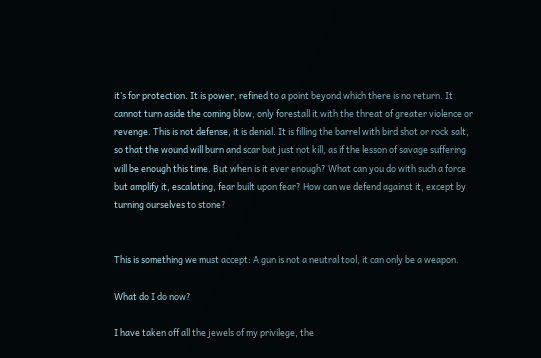it’s for protection. It is power, refined to a point beyond which there is no return. It cannot turn aside the coming blow, only forestall it with the threat of greater violence or revenge. This is not defense, it is denial. It is filling the barrel with bird shot or rock salt, so that the wound will burn and scar but just not kill, as if the lesson of savage suffering will be enough this time. But when is it ever enough? What can you do with such a force but amplify it, escalating, fear built upon fear? How can we defend against it, except by turning ourselves to stone?


This is something we must accept: A gun is not a neutral tool, it can only be a weapon.

What do I do now?

I have taken off all the jewels of my privilege, the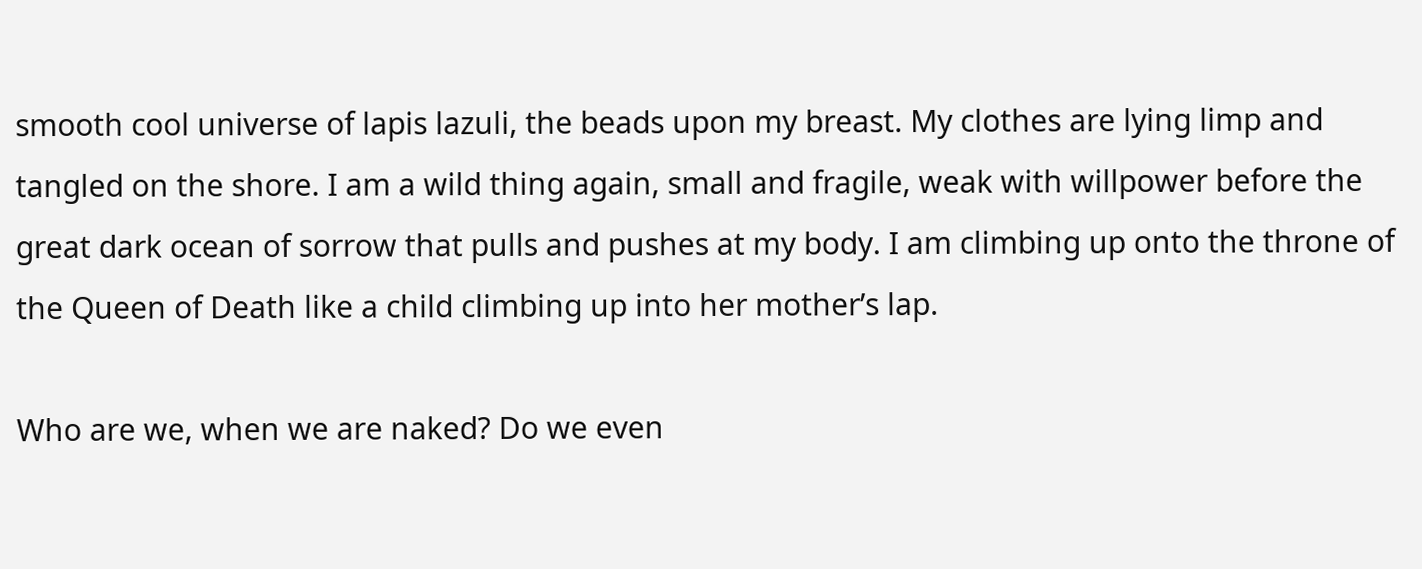smooth cool universe of lapis lazuli, the beads upon my breast. My clothes are lying limp and tangled on the shore. I am a wild thing again, small and fragile, weak with willpower before the great dark ocean of sorrow that pulls and pushes at my body. I am climbing up onto the throne of the Queen of Death like a child climbing up into her mother’s lap.

Who are we, when we are naked? Do we even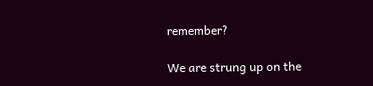remember?

We are strung up on the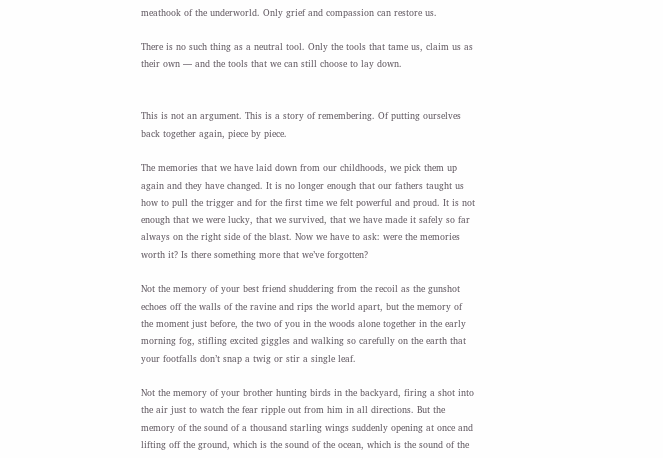meathook of the underworld. Only grief and compassion can restore us.

There is no such thing as a neutral tool. Only the tools that tame us, claim us as their own — and the tools that we can still choose to lay down.


This is not an argument. This is a story of remembering. Of putting ourselves back together again, piece by piece.

The memories that we have laid down from our childhoods, we pick them up again and they have changed. It is no longer enough that our fathers taught us how to pull the trigger and for the first time we felt powerful and proud. It is not enough that we were lucky, that we survived, that we have made it safely so far always on the right side of the blast. Now we have to ask: were the memories worth it? Is there something more that we’ve forgotten?

Not the memory of your best friend shuddering from the recoil as the gunshot echoes off the walls of the ravine and rips the world apart, but the memory of the moment just before, the two of you in the woods alone together in the early morning fog, stifling excited giggles and walking so carefully on the earth that your footfalls don’t snap a twig or stir a single leaf.

Not the memory of your brother hunting birds in the backyard, firing a shot into the air just to watch the fear ripple out from him in all directions. But the memory of the sound of a thousand starling wings suddenly opening at once and lifting off the ground, which is the sound of the ocean, which is the sound of the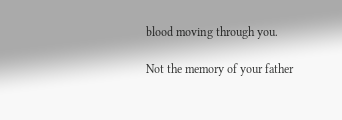blood moving through you.

Not the memory of your father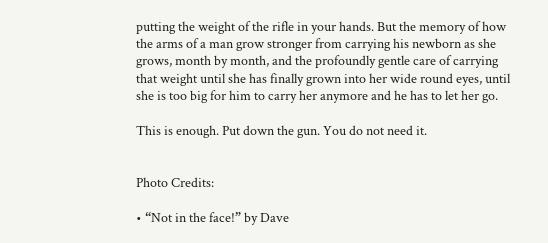putting the weight of the rifle in your hands. But the memory of how the arms of a man grow stronger from carrying his newborn as she grows, month by month, and the profoundly gentle care of carrying that weight until she has finally grown into her wide round eyes, until she is too big for him to carry her anymore and he has to let her go.

This is enough. Put down the gun. You do not need it.


Photo Credits:

• “Not in the face!” by Dave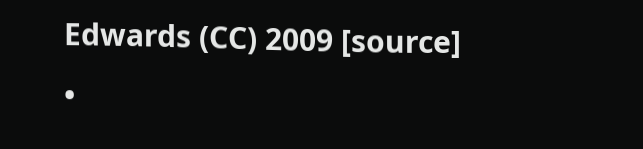Edwards (CC) 2009 [source]
•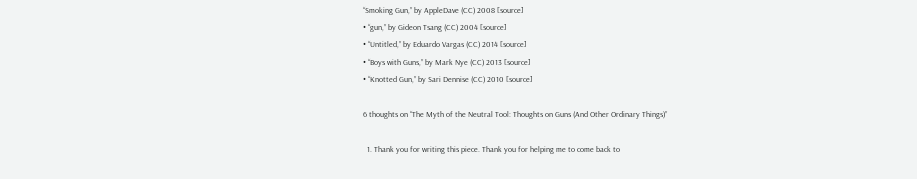“Smoking Gun,” by AppleDave (CC) 2008 [source]
• “gun,” by Gideon Tsang (CC) 2004 [source]
• “Untitled,” by Eduardo Vargas (CC) 2014 [source]
• “Boys with Guns,” by Mark Nye (CC) 2013 [source]
• “Knotted Gun,” by Sari Dennise (CC) 2010 [source]

6 thoughts on “The Myth of the Neutral Tool: Thoughts on Guns (And Other Ordinary Things)”

  1. Thank you for writing this piece. Thank you for helping me to come back to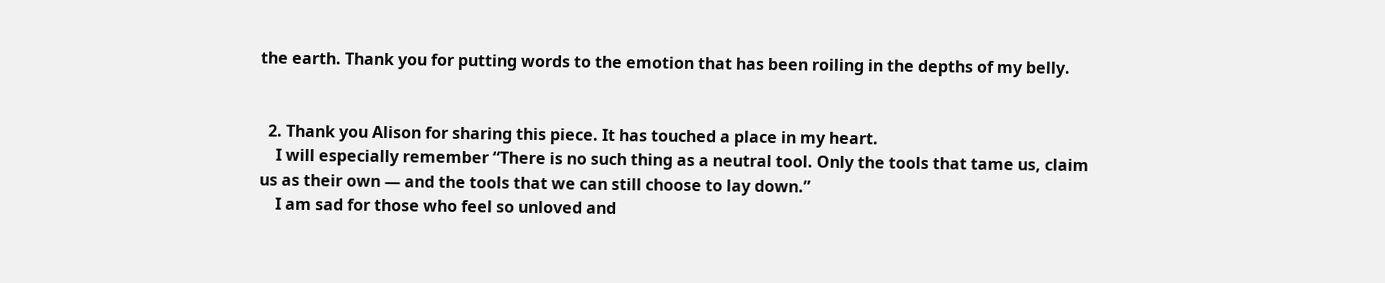the earth. Thank you for putting words to the emotion that has been roiling in the depths of my belly.


  2. Thank you Alison for sharing this piece. It has touched a place in my heart.
    I will especially remember “There is no such thing as a neutral tool. Only the tools that tame us, claim us as their own — and the tools that we can still choose to lay down.”
    I am sad for those who feel so unloved and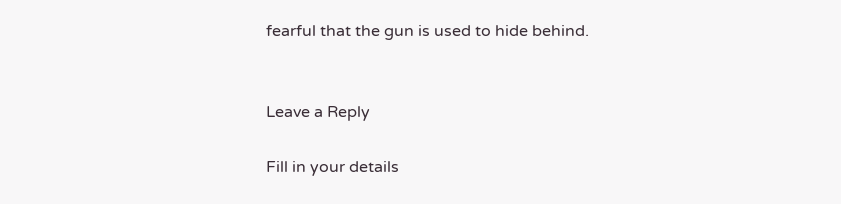fearful that the gun is used to hide behind.


Leave a Reply

Fill in your details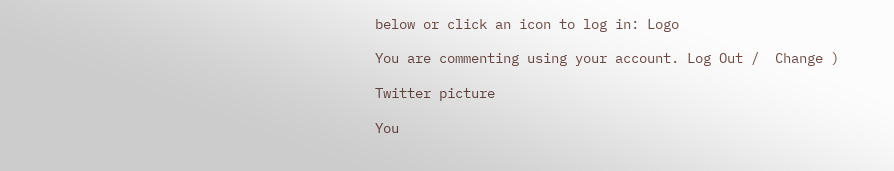below or click an icon to log in: Logo

You are commenting using your account. Log Out /  Change )

Twitter picture

You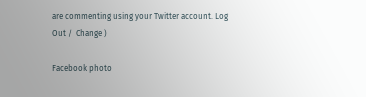are commenting using your Twitter account. Log Out /  Change )

Facebook photo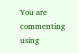You are commenting using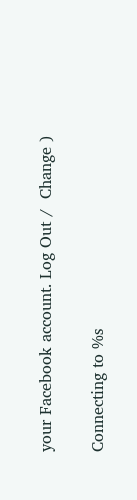your Facebook account. Log Out /  Change )

Connecting to %s